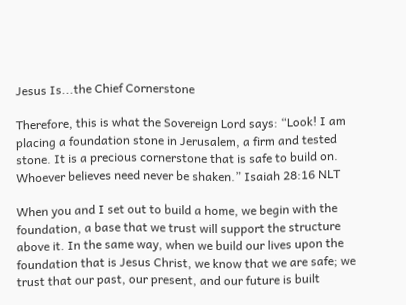Jesus Is...the Chief Cornerstone

Therefore, this is what the Sovereign Lord says: “Look! I am placing a foundation stone in Jerusalem, a firm and tested stone. It is a precious cornerstone that is safe to build on. Whoever believes need never be shaken.” Isaiah 28:16 NLT

When you and I set out to build a home, we begin with the foundation, a base that we trust will support the structure above it. In the same way, when we build our lives upon the foundation that is Jesus Christ, we know that we are safe; we trust that our past, our present, and our future is built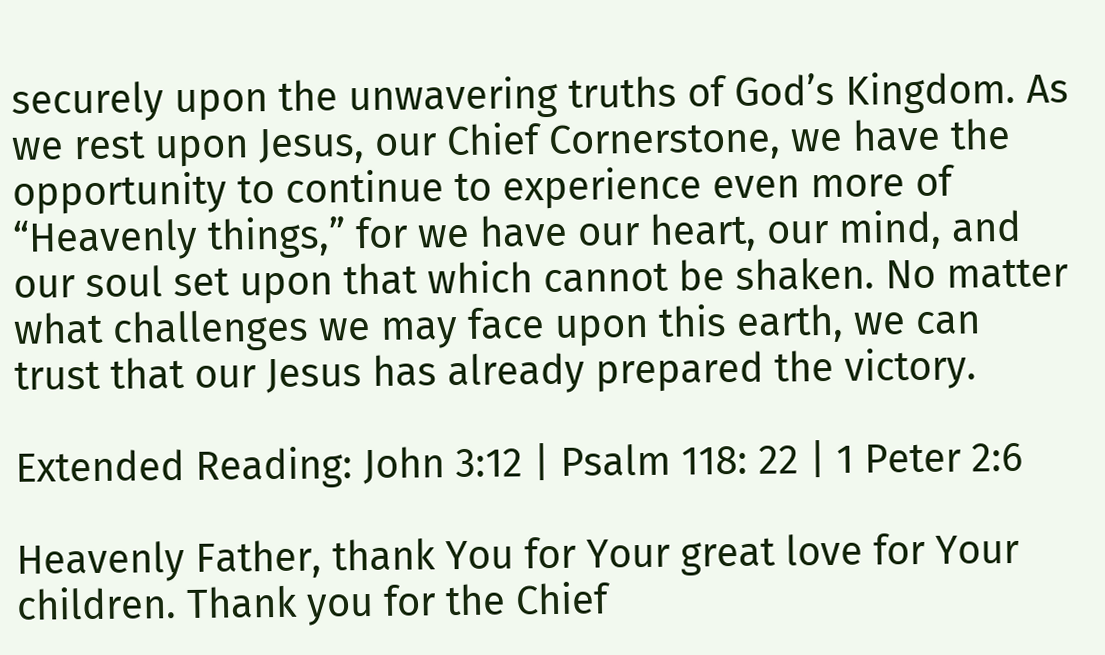securely upon the unwavering truths of God’s Kingdom. As we rest upon Jesus, our Chief Cornerstone, we have the opportunity to continue to experience even more of “Heavenly things,” for we have our heart, our mind, and our soul set upon that which cannot be shaken. No matter what challenges we may face upon this earth, we can trust that our Jesus has already prepared the victory.

Extended Reading: John 3:12 | Psalm 118: 22 | 1 Peter 2:6

Heavenly Father, thank You for Your great love for Your children. Thank you for the Chief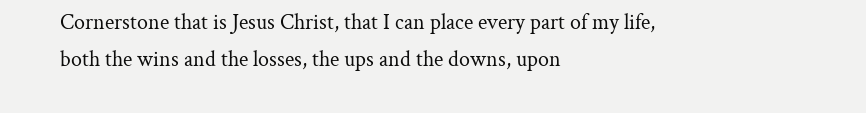Cornerstone that is Jesus Christ, that I can place every part of my life, both the wins and the losses, the ups and the downs, upon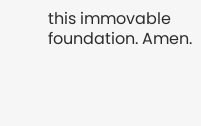this immovable foundation. Amen.